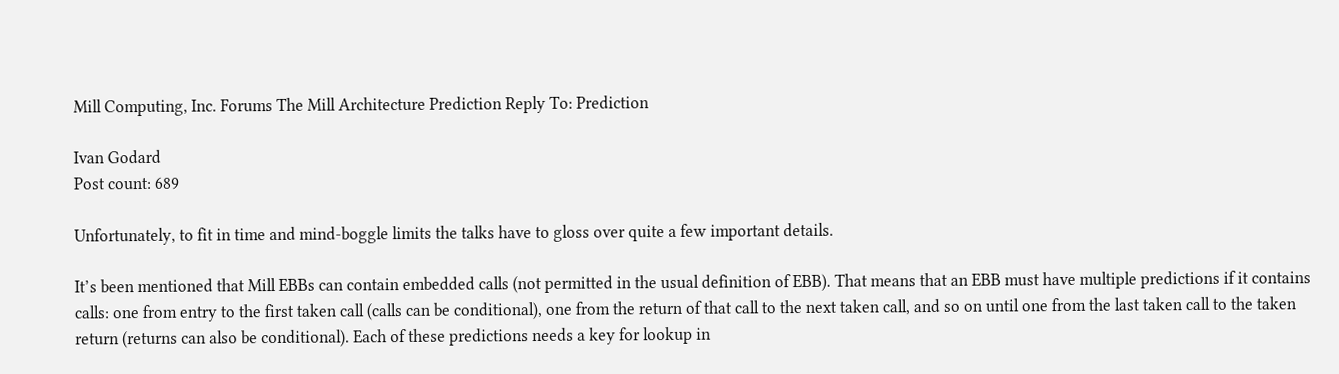Mill Computing, Inc. Forums The Mill Architecture Prediction Reply To: Prediction

Ivan Godard
Post count: 689

Unfortunately, to fit in time and mind-boggle limits the talks have to gloss over quite a few important details.

It’s been mentioned that Mill EBBs can contain embedded calls (not permitted in the usual definition of EBB). That means that an EBB must have multiple predictions if it contains calls: one from entry to the first taken call (calls can be conditional), one from the return of that call to the next taken call, and so on until one from the last taken call to the taken return (returns can also be conditional). Each of these predictions needs a key for lookup in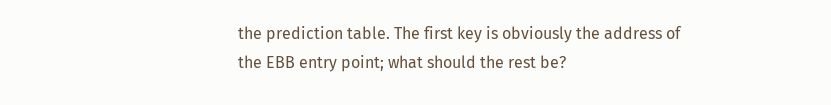the prediction table. The first key is obviously the address of the EBB entry point; what should the rest be?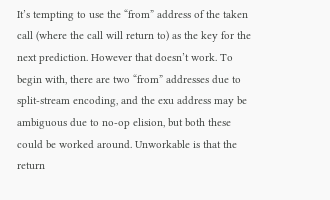It’s tempting to use the “from” address of the taken call (where the call will return to) as the key for the next prediction. However that doesn’t work. To begin with, there are two “from” addresses due to split-stream encoding, and the exu address may be ambiguous due to no-op elision, but both these could be worked around. Unworkable is that the return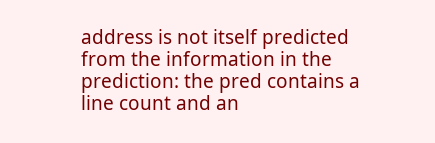address is not itself predicted from the information in the prediction: the pred contains a line count and an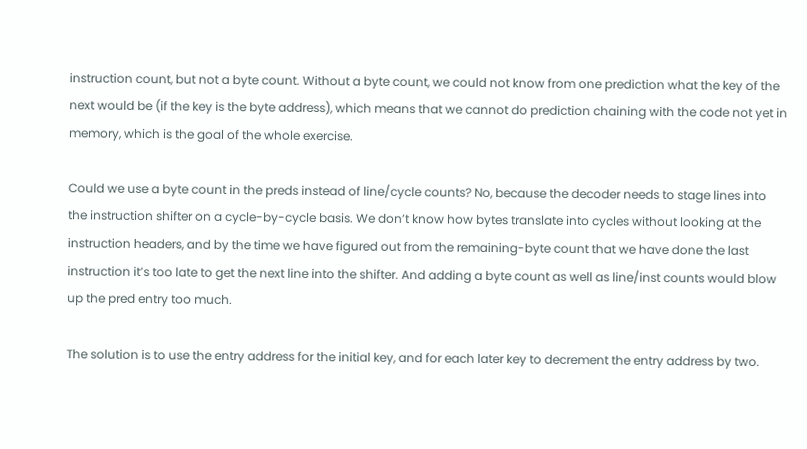instruction count, but not a byte count. Without a byte count, we could not know from one prediction what the key of the next would be (if the key is the byte address), which means that we cannot do prediction chaining with the code not yet in memory, which is the goal of the whole exercise.

Could we use a byte count in the preds instead of line/cycle counts? No, because the decoder needs to stage lines into the instruction shifter on a cycle-by-cycle basis. We don’t know how bytes translate into cycles without looking at the instruction headers, and by the time we have figured out from the remaining-byte count that we have done the last instruction it’s too late to get the next line into the shifter. And adding a byte count as well as line/inst counts would blow up the pred entry too much.

The solution is to use the entry address for the initial key, and for each later key to decrement the entry address by two.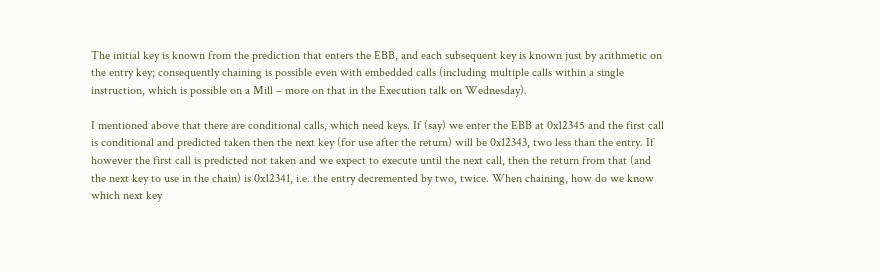The initial key is known from the prediction that enters the EBB, and each subsequent key is known just by arithmetic on the entry key; consequently chaining is possible even with embedded calls (including multiple calls within a single instruction, which is possible on a Mill – more on that in the Execution talk on Wednesday).

I mentioned above that there are conditional calls, which need keys. If (say) we enter the EBB at 0x12345 and the first call is conditional and predicted taken then the next key (for use after the return) will be 0x12343, two less than the entry. If however the first call is predicted not taken and we expect to execute until the next call, then the return from that (and the next key to use in the chain) is 0x12341, i.e. the entry decremented by two, twice. When chaining, how do we know which next key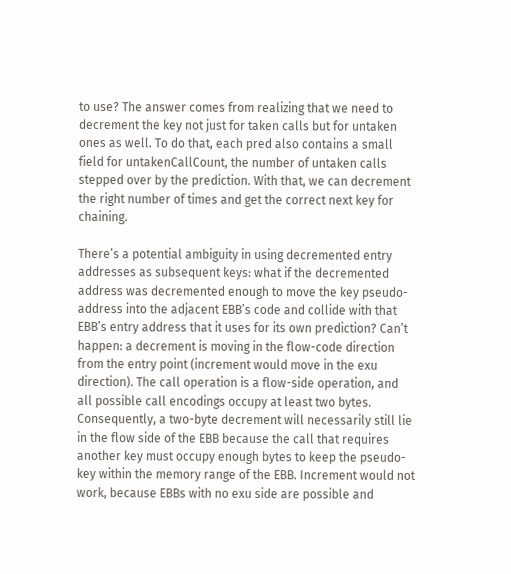to use? The answer comes from realizing that we need to decrement the key not just for taken calls but for untaken ones as well. To do that, each pred also contains a small field for untakenCallCount, the number of untaken calls stepped over by the prediction. With that, we can decrement the right number of times and get the correct next key for chaining.

There’s a potential ambiguity in using decremented entry addresses as subsequent keys: what if the decremented address was decremented enough to move the key pseudo-address into the adjacent EBB’s code and collide with that EBB’s entry address that it uses for its own prediction? Can’t happen: a decrement is moving in the flow-code direction from the entry point (increment would move in the exu direction). The call operation is a flow-side operation, and all possible call encodings occupy at least two bytes. Consequently, a two-byte decrement will necessarily still lie in the flow side of the EBB because the call that requires another key must occupy enough bytes to keep the pseudo-key within the memory range of the EBB. Increment would not work, because EBBs with no exu side are possible and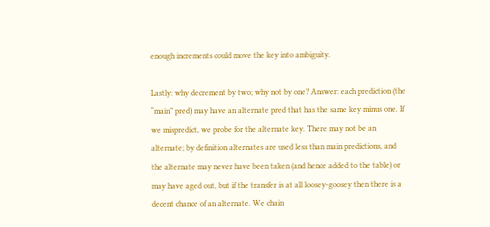enough increments could move the key into ambiguity.

Lastly: why decrement by two; why not by one? Answer: each prediction (the “main” pred) may have an alternate pred that has the same key minus one. If we mispredict, we probe for the alternate key. There may not be an alternate; by definition alternates are used less than main predictions, and the alternate may never have been taken (and hence added to the table) or may have aged out, but if the transfer is at all loosey-goosey then there is a decent chance of an alternate. We chain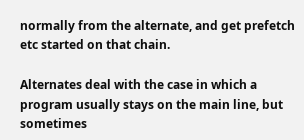normally from the alternate, and get prefetch etc started on that chain.

Alternates deal with the case in which a program usually stays on the main line, but sometimes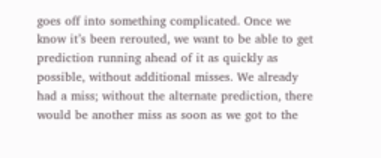goes off into something complicated. Once we know it’s been rerouted, we want to be able to get prediction running ahead of it as quickly as possible, without additional misses. We already had a miss; without the alternate prediction, there would be another miss as soon as we got to the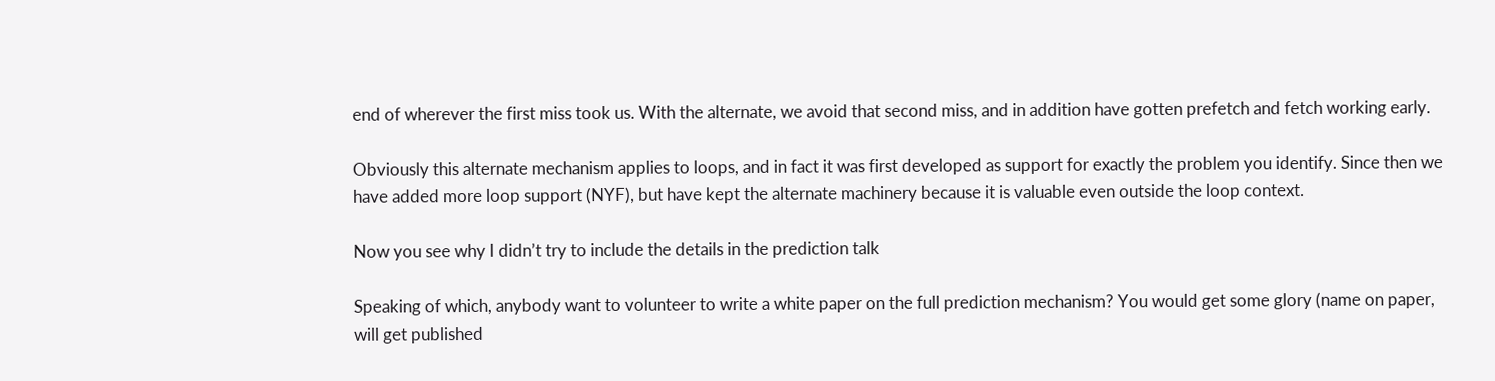end of wherever the first miss took us. With the alternate, we avoid that second miss, and in addition have gotten prefetch and fetch working early.

Obviously this alternate mechanism applies to loops, and in fact it was first developed as support for exactly the problem you identify. Since then we have added more loop support (NYF), but have kept the alternate machinery because it is valuable even outside the loop context.

Now you see why I didn’t try to include the details in the prediction talk

Speaking of which, anybody want to volunteer to write a white paper on the full prediction mechanism? You would get some glory (name on paper, will get published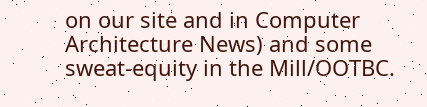on our site and in Computer Architecture News) and some sweat-equity in the Mill/OOTBC.